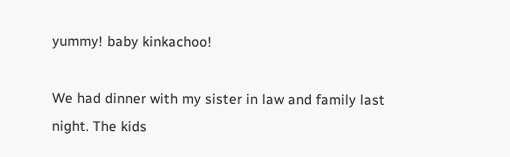yummy! baby kinkachoo!

We had dinner with my sister in law and family last night. The kids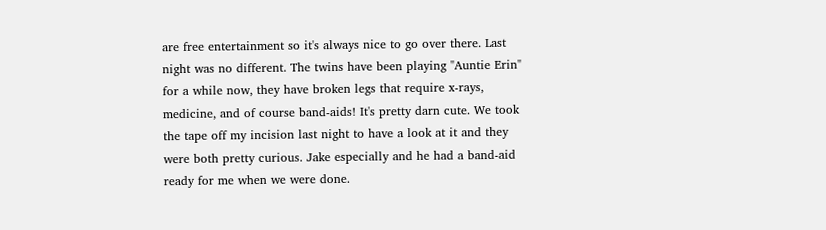are free entertainment so it's always nice to go over there. Last night was no different. The twins have been playing "Auntie Erin" for a while now, they have broken legs that require x-rays, medicine, and of course band-aids! It's pretty darn cute. We took the tape off my incision last night to have a look at it and they were both pretty curious. Jake especially and he had a band-aid ready for me when we were done.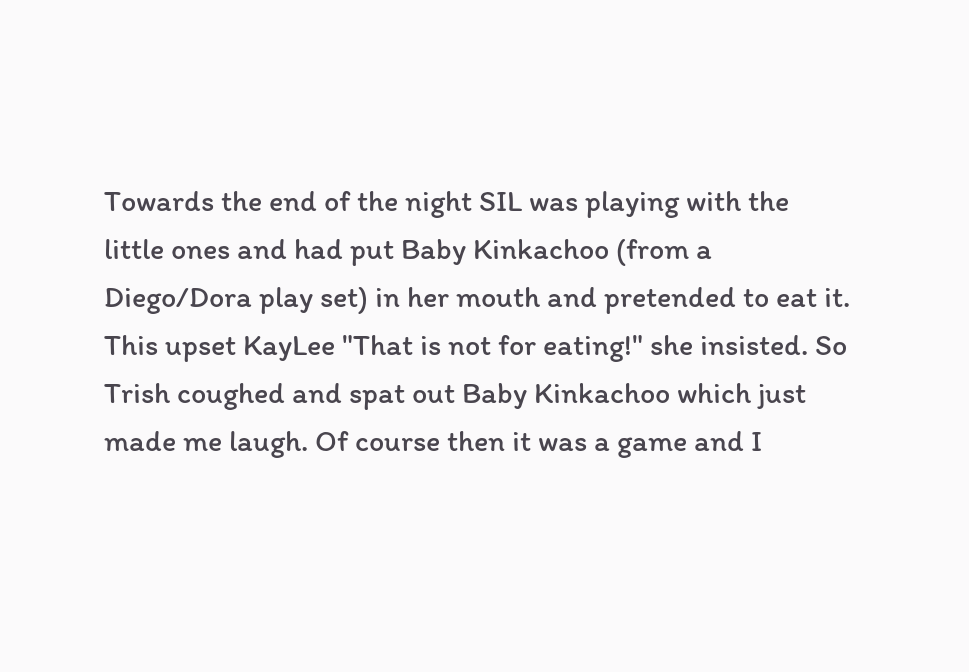Towards the end of the night SIL was playing with the little ones and had put Baby Kinkachoo (from a Diego/Dora play set) in her mouth and pretended to eat it. This upset KayLee "That is not for eating!" she insisted. So Trish coughed and spat out Baby Kinkachoo which just made me laugh. Of course then it was a game and I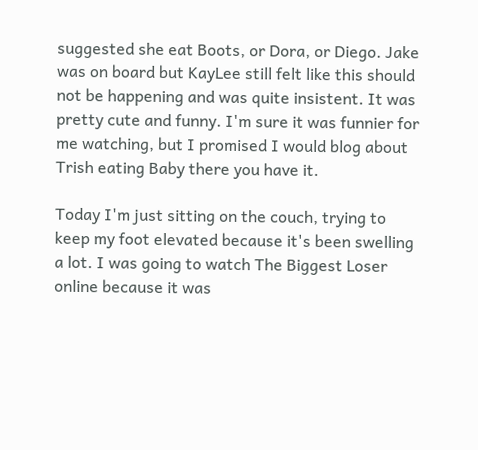suggested she eat Boots, or Dora, or Diego. Jake was on board but KayLee still felt like this should not be happening and was quite insistent. It was pretty cute and funny. I'm sure it was funnier for me watching, but I promised I would blog about Trish eating Baby there you have it.

Today I'm just sitting on the couch, trying to keep my foot elevated because it's been swelling a lot. I was going to watch The Biggest Loser online because it was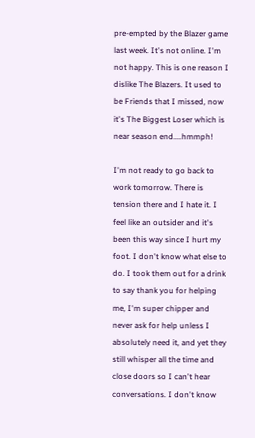pre-empted by the Blazer game last week. It's not online. I'm not happy. This is one reason I dislike The Blazers. It used to be Friends that I missed, now it's The Biggest Loser which is near season end....hmmph!

I'm not ready to go back to work tomorrow. There is tension there and I hate it. I feel like an outsider and it's been this way since I hurt my foot. I don't know what else to do. I took them out for a drink to say thank you for helping me, I'm super chipper and never ask for help unless I absolutely need it, and yet they still whisper all the time and close doors so I can't hear conversations. I don't know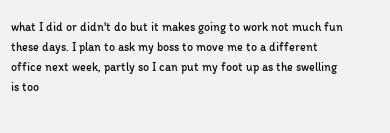what I did or didn't do but it makes going to work not much fun these days. I plan to ask my boss to move me to a different office next week, partly so I can put my foot up as the swelling is too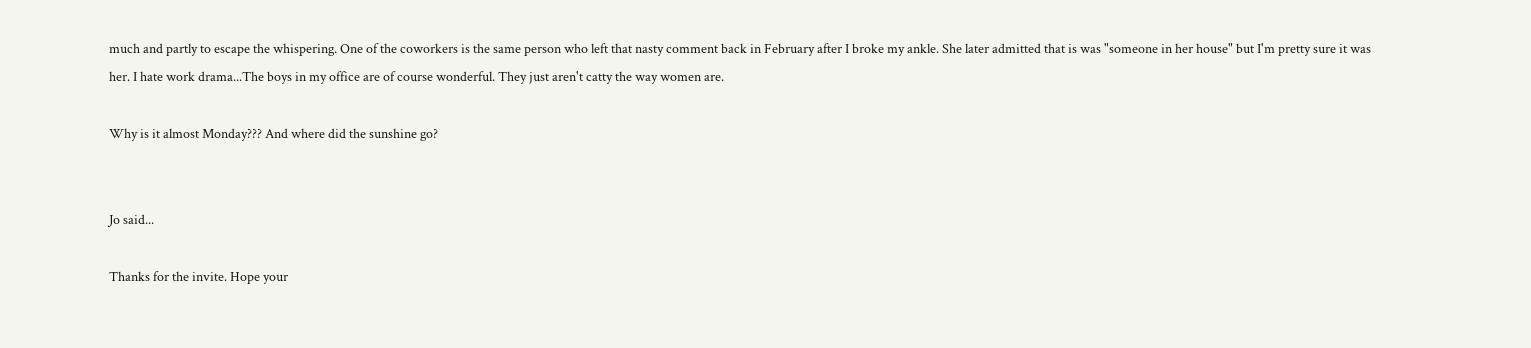much and partly to escape the whispering. One of the coworkers is the same person who left that nasty comment back in February after I broke my ankle. She later admitted that is was "someone in her house" but I'm pretty sure it was her. I hate work drama...The boys in my office are of course wonderful. They just aren't catty the way women are.

Why is it almost Monday??? And where did the sunshine go?


Jo said...

Thanks for the invite. Hope your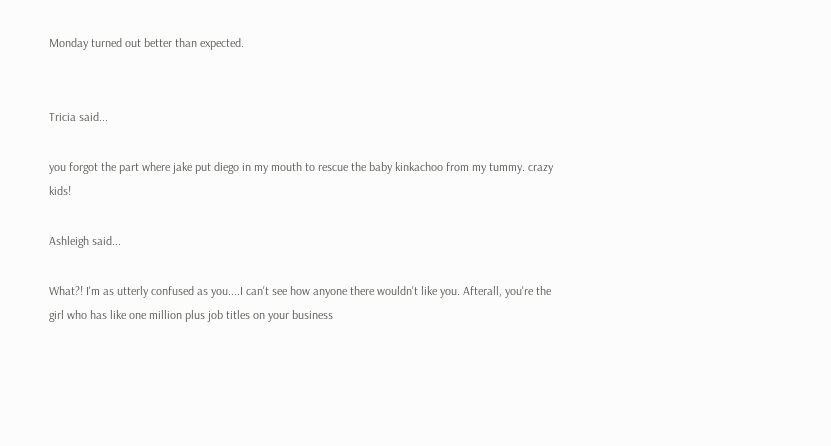Monday turned out better than expected.


Tricia said...

you forgot the part where jake put diego in my mouth to rescue the baby kinkachoo from my tummy. crazy kids!

Ashleigh said...

What?! I'm as utterly confused as you....I can't see how anyone there wouldn't like you. Afterall, you're the girl who has like one million plus job titles on your business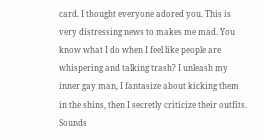card. I thought everyone adored you. This is very distressing news to makes me mad. You know what I do when I feel like people are whispering and talking trash? I unleash my inner gay man, I fantasize about kicking them in the shins, then I secretly criticize their outfits. Sounds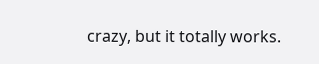crazy, but it totally works.